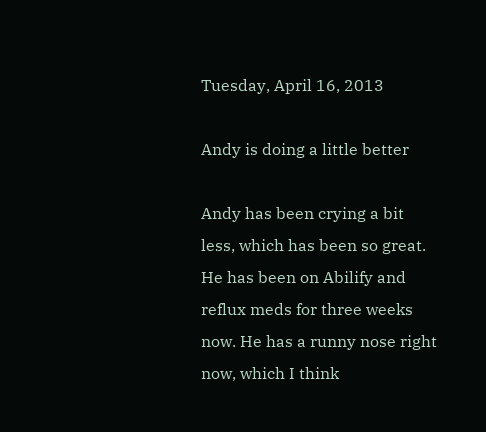Tuesday, April 16, 2013

Andy is doing a little better

Andy has been crying a bit less, which has been so great. He has been on Abilify and reflux meds for three weeks now. He has a runny nose right now, which I think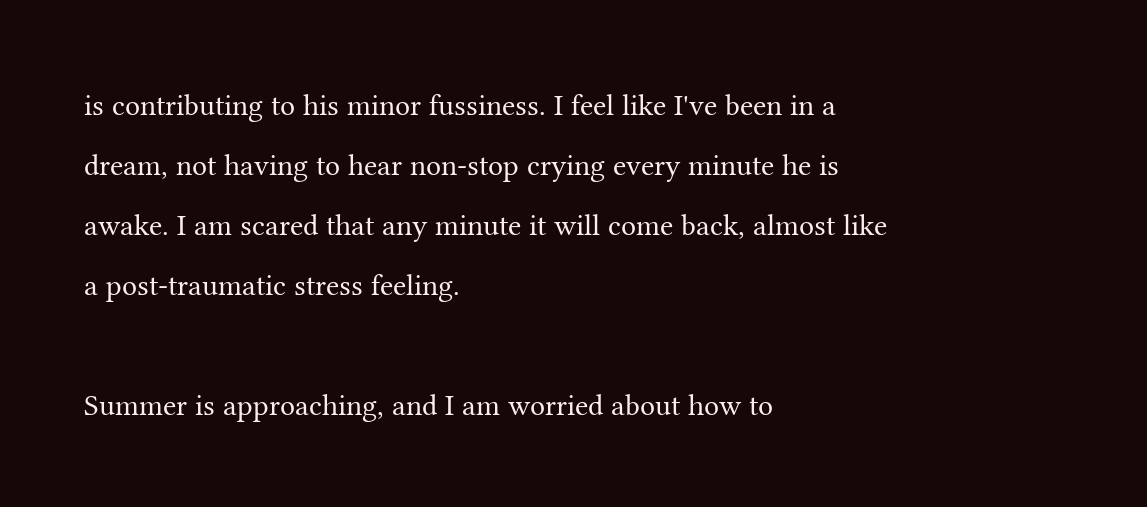is contributing to his minor fussiness. I feel like I've been in a dream, not having to hear non-stop crying every minute he is awake. I am scared that any minute it will come back, almost like a post-traumatic stress feeling.

Summer is approaching, and I am worried about how to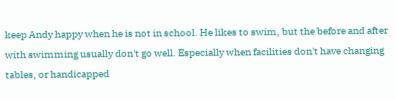keep Andy happy when he is not in school. He likes to swim, but the before and after with swimming usually don't go well. Especially when facilities don't have changing tables, or handicapped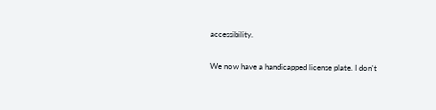accessibility.

We now have a handicapped license plate. I don't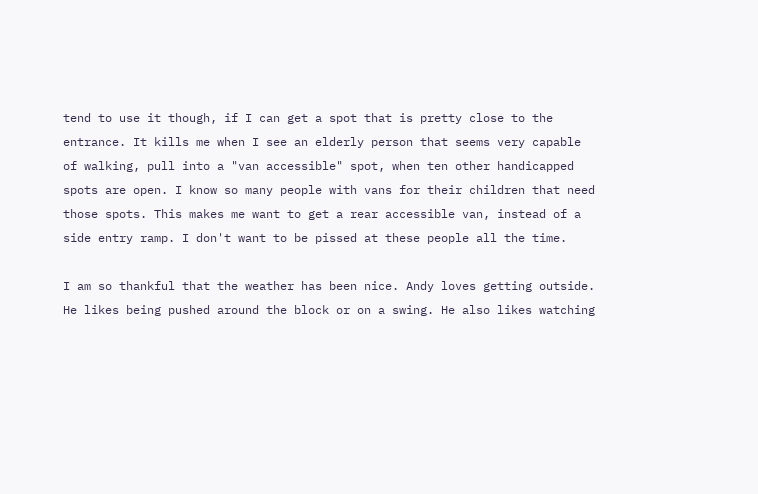tend to use it though, if I can get a spot that is pretty close to the entrance. It kills me when I see an elderly person that seems very capable of walking, pull into a "van accessible" spot, when ten other handicapped spots are open. I know so many people with vans for their children that need those spots. This makes me want to get a rear accessible van, instead of a side entry ramp. I don't want to be pissed at these people all the time.

I am so thankful that the weather has been nice. Andy loves getting outside. He likes being pushed around the block or on a swing. He also likes watching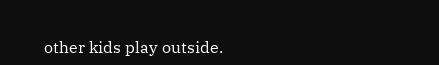other kids play outside.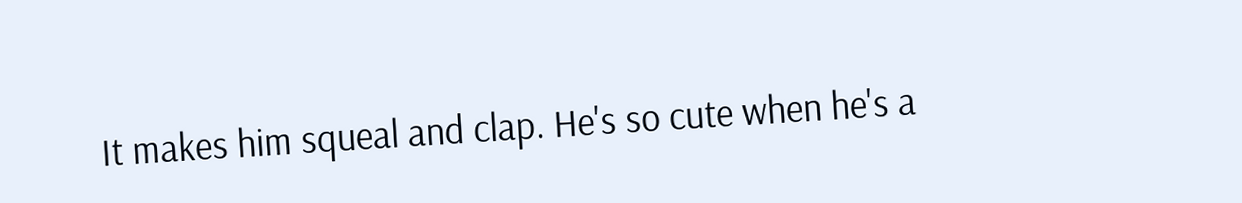It makes him squeal and clap. He's so cute when he's a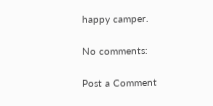happy camper.

No comments:

Post a Comment